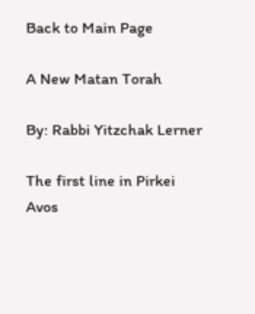Back to Main Page

A New Matan Torah

By: Rabbi Yitzchak Lerner

The first line in Pirkei Avos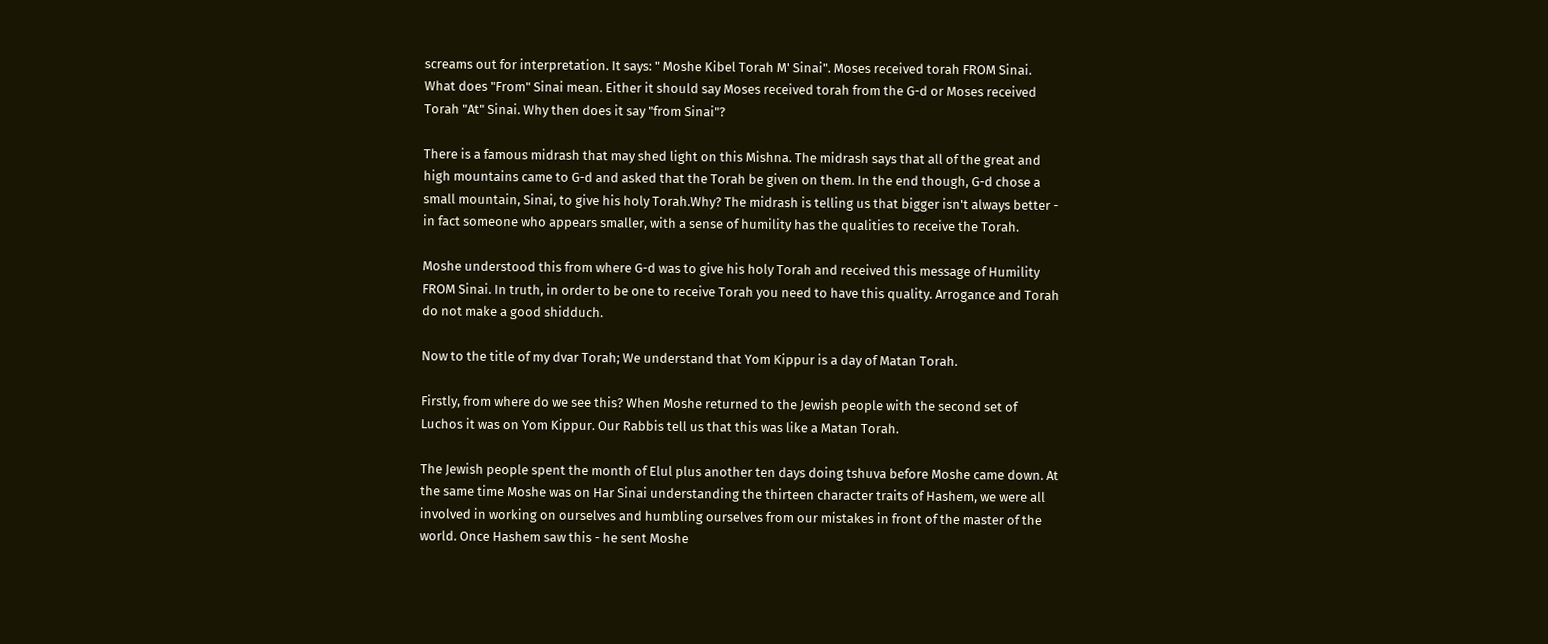screams out for interpretation. It says: " Moshe Kibel Torah M' Sinai". Moses received torah FROM Sinai. What does "From" Sinai mean. Either it should say Moses received torah from the G-d or Moses received Torah "At" Sinai. Why then does it say "from Sinai"?

There is a famous midrash that may shed light on this Mishna. The midrash says that all of the great and high mountains came to G-d and asked that the Torah be given on them. In the end though, G-d chose a small mountain, Sinai, to give his holy Torah.Why? The midrash is telling us that bigger isn't always better - in fact someone who appears smaller, with a sense of humility has the qualities to receive the Torah.

Moshe understood this from where G-d was to give his holy Torah and received this message of Humility FROM Sinai. In truth, in order to be one to receive Torah you need to have this quality. Arrogance and Torah do not make a good shidduch.

Now to the title of my dvar Torah; We understand that Yom Kippur is a day of Matan Torah.

Firstly, from where do we see this? When Moshe returned to the Jewish people with the second set of Luchos it was on Yom Kippur. Our Rabbis tell us that this was like a Matan Torah.

The Jewish people spent the month of Elul plus another ten days doing tshuva before Moshe came down. At the same time Moshe was on Har Sinai understanding the thirteen character traits of Hashem, we were all involved in working on ourselves and humbling ourselves from our mistakes in front of the master of the world. Once Hashem saw this - he sent Moshe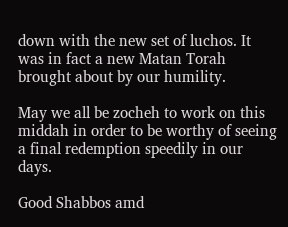down with the new set of luchos. It was in fact a new Matan Torah brought about by our humility.

May we all be zocheh to work on this middah in order to be worthy of seeing a final redemption speedily in our days.

Good Shabbos amd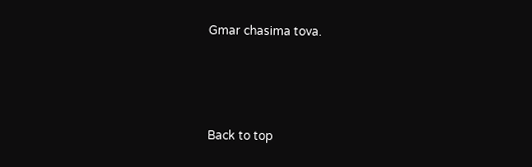Gmar chasima tova.




Back to top